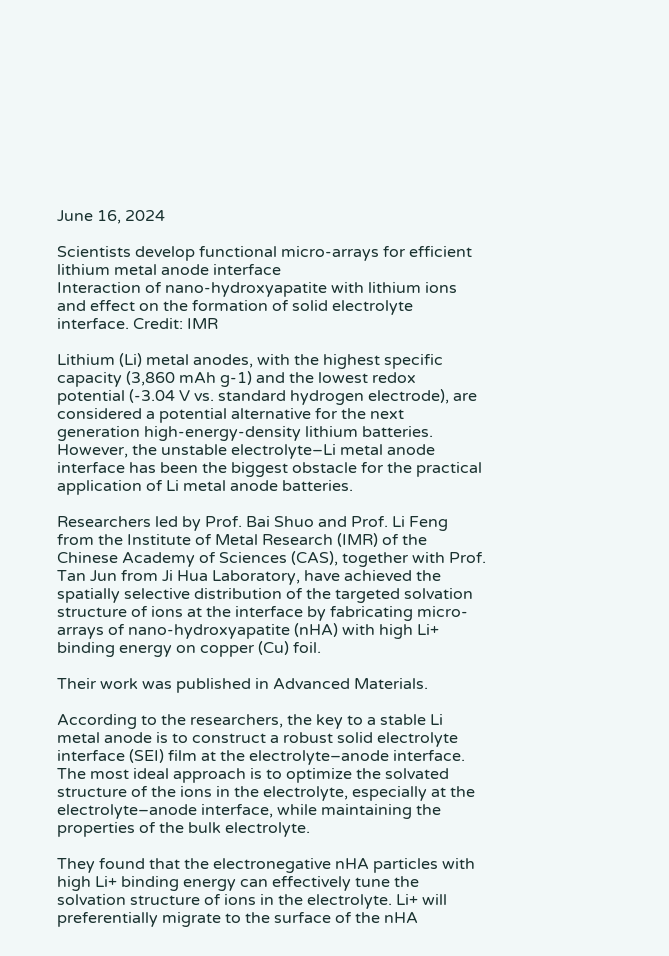June 16, 2024

Scientists develop functional micro-arrays for efficient lithium metal anode interface
Interaction of nano-hydroxyapatite with lithium ions and effect on the formation of solid electrolyte interface. Credit: IMR

Lithium (Li) metal anodes, with the highest specific capacity (3,860 mAh g-1) and the lowest redox potential (-3.04 V vs. standard hydrogen electrode), are considered a potential alternative for the next generation high-energy-density lithium batteries. However, the unstable electrolyte–Li metal anode interface has been the biggest obstacle for the practical application of Li metal anode batteries.

Researchers led by Prof. Bai Shuo and Prof. Li Feng from the Institute of Metal Research (IMR) of the Chinese Academy of Sciences (CAS), together with Prof. Tan Jun from Ji Hua Laboratory, have achieved the spatially selective distribution of the targeted solvation structure of ions at the interface by fabricating micro-arrays of nano-hydroxyapatite (nHA) with high Li+ binding energy on copper (Cu) foil.

Their work was published in Advanced Materials.

According to the researchers, the key to a stable Li metal anode is to construct a robust solid electrolyte interface (SEI) film at the electrolyte–anode interface. The most ideal approach is to optimize the solvated structure of the ions in the electrolyte, especially at the electrolyte–anode interface, while maintaining the properties of the bulk electrolyte.

They found that the electronegative nHA particles with high Li+ binding energy can effectively tune the solvation structure of ions in the electrolyte. Li+ will preferentially migrate to the surface of the nHA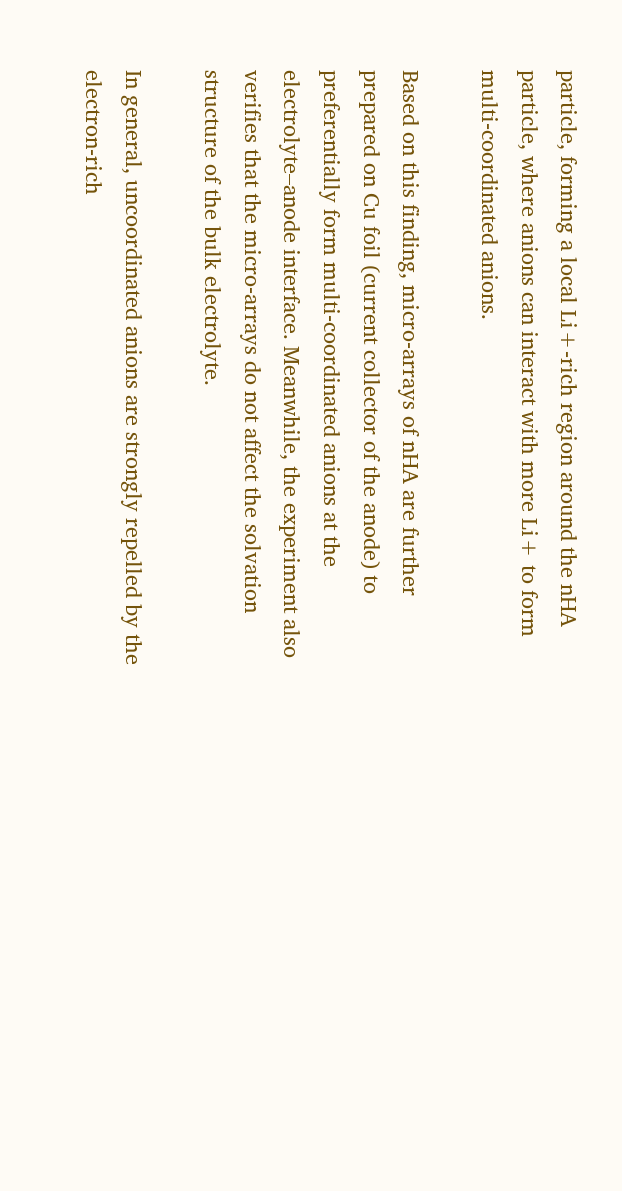particle, forming a local Li+-rich region around the nHA particle, where anions can interact with more Li+ to form multi-coordinated anions.

Based on this finding, micro-arrays of nHA are further prepared on Cu foil (current collector of the anode) to preferentially form multi-coordinated anions at the electrolyte–anode interface. Meanwhile, the experiment also verifies that the micro-arrays do not affect the solvation structure of the bulk electrolyte.

In general, uncoordinated anions are strongly repelled by the electron-rich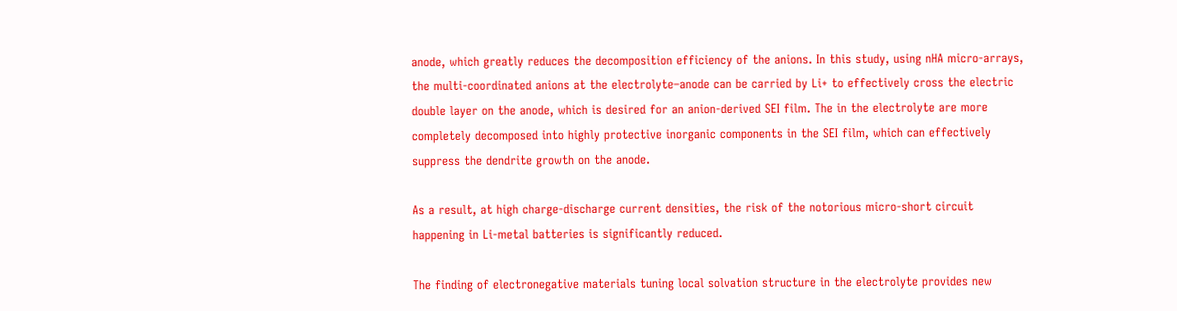anode, which greatly reduces the decomposition efficiency of the anions. In this study, using nHA micro-arrays, the multi-coordinated anions at the electrolyte–anode can be carried by Li+ to effectively cross the electric double layer on the anode, which is desired for an anion-derived SEI film. The in the electrolyte are more completely decomposed into highly protective inorganic components in the SEI film, which can effectively suppress the dendrite growth on the anode.

As a result, at high charge-discharge current densities, the risk of the notorious micro-short circuit happening in Li-metal batteries is significantly reduced.

The finding of electronegative materials tuning local solvation structure in the electrolyte provides new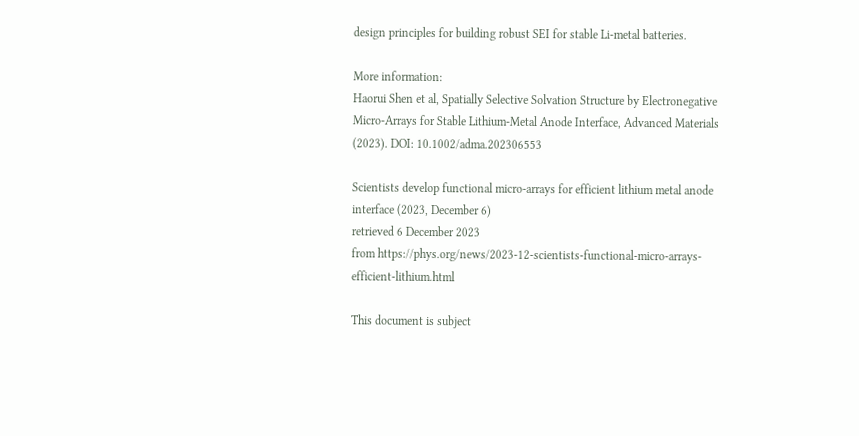design principles for building robust SEI for stable Li-metal batteries.

More information:
Haorui Shen et al, Spatially Selective Solvation Structure by Electronegative Micro‐Arrays for Stable Lithium‐Metal Anode Interface, Advanced Materials (2023). DOI: 10.1002/adma.202306553

Scientists develop functional micro-arrays for efficient lithium metal anode interface (2023, December 6)
retrieved 6 December 2023
from https://phys.org/news/2023-12-scientists-functional-micro-arrays-efficient-lithium.html

This document is subject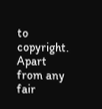to copyright. Apart from any fair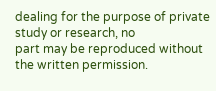dealing for the purpose of private study or research, no
part may be reproduced without the written permission.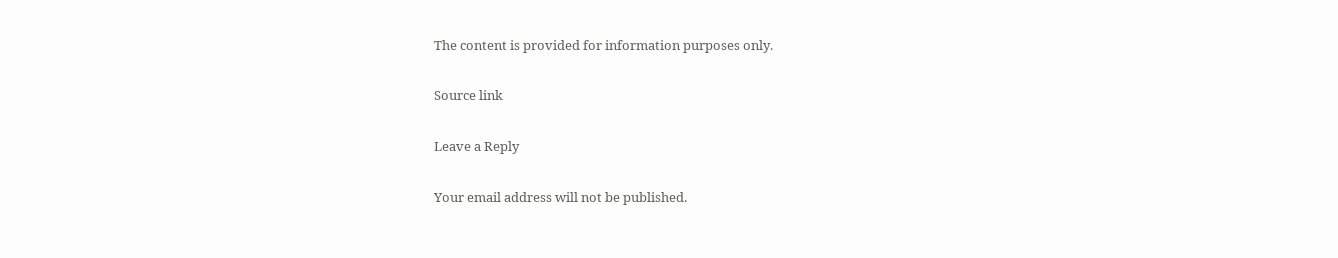The content is provided for information purposes only.

Source link

Leave a Reply

Your email address will not be published.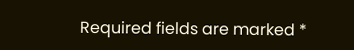Required fields are marked *